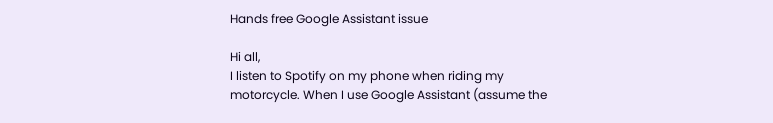Hands free Google Assistant issue

Hi all,
I listen to Spotify on my phone when riding my motorcycle. When I use Google Assistant (assume the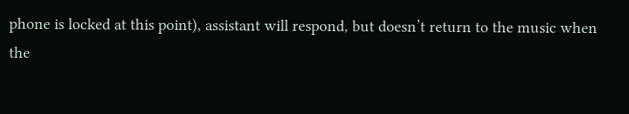phone is locked at this point), assistant will respond, but doesn’t return to the music when the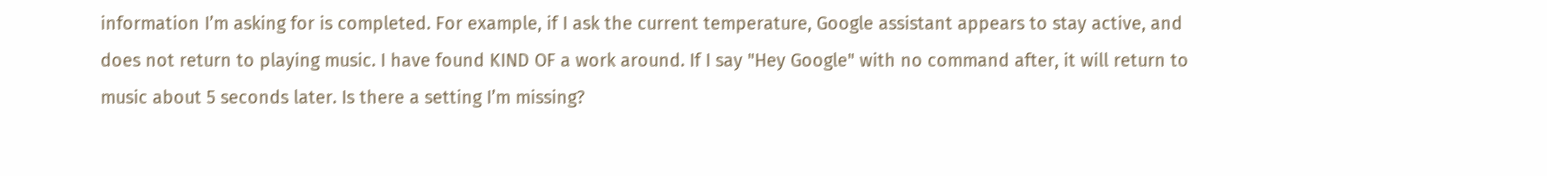information I’m asking for is completed. For example, if I ask the current temperature, Google assistant appears to stay active, and does not return to playing music. I have found KIND OF a work around. If I say "Hey Google" with no command after, it will return to music about 5 seconds later. Is there a setting I’m missing?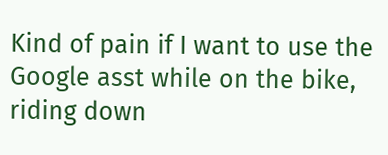Kind of pain if I want to use the Google asst while on the bike, riding down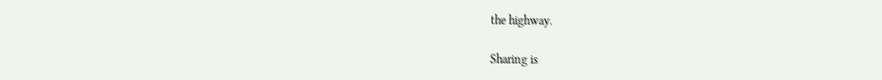the highway.

Sharing is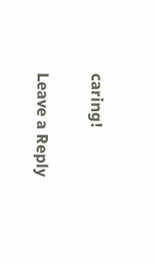caring!

Leave a Reply